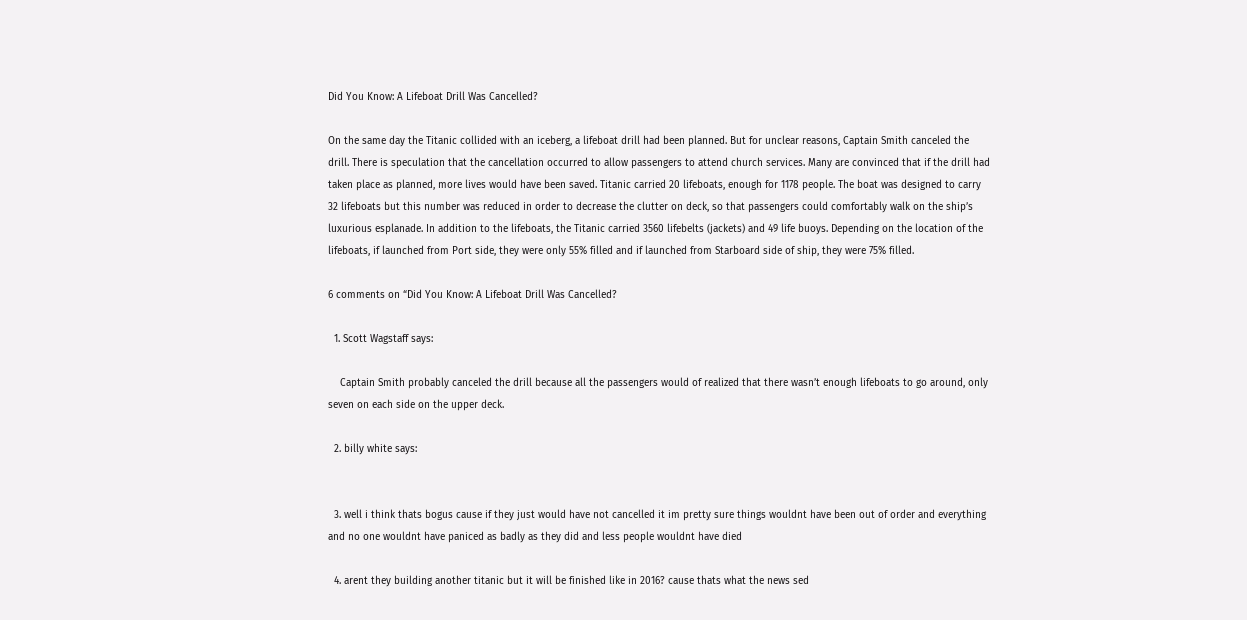Did You Know: A Lifeboat Drill Was Cancelled?

On the same day the Titanic collided with an iceberg, a lifeboat drill had been planned. But for unclear reasons, Captain Smith canceled the drill. There is speculation that the cancellation occurred to allow passengers to attend church services. Many are convinced that if the drill had taken place as planned, more lives would have been saved. Titanic carried 20 lifeboats, enough for 1178 people. The boat was designed to carry 32 lifeboats but this number was reduced in order to decrease the clutter on deck, so that passengers could comfortably walk on the ship’s luxurious esplanade. In addition to the lifeboats, the Titanic carried 3560 lifebelts (jackets) and 49 life buoys. Depending on the location of the lifeboats, if launched from Port side, they were only 55% filled and if launched from Starboard side of ship, they were 75% filled.

6 comments on “Did You Know: A Lifeboat Drill Was Cancelled?

  1. Scott Wagstaff says:

    Captain Smith probably canceled the drill because all the passengers would of realized that there wasn’t enough lifeboats to go around, only seven on each side on the upper deck.

  2. billy white says:


  3. well i think thats bogus cause if they just would have not cancelled it im pretty sure things wouldnt have been out of order and everything and no one wouldnt have paniced as badly as they did and less people wouldnt have died

  4. arent they building another titanic but it will be finished like in 2016? cause thats what the news sed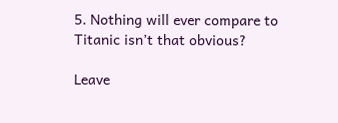5. Nothing will ever compare to Titanic isn’t that obvious?

Leave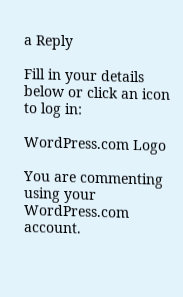a Reply

Fill in your details below or click an icon to log in:

WordPress.com Logo

You are commenting using your WordPress.com account.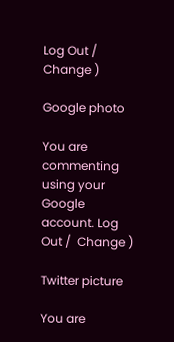Log Out /  Change )

Google photo

You are commenting using your Google account. Log Out /  Change )

Twitter picture

You are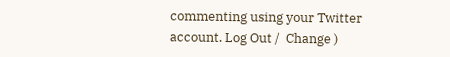commenting using your Twitter account. Log Out /  Change )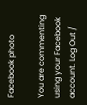Facebook photo

You are commenting using your Facebook account. Log Out /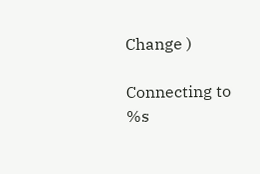Change )

Connecting to %s